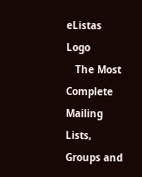eListas Logo
   The Most Complete Mailing Lists, Groups and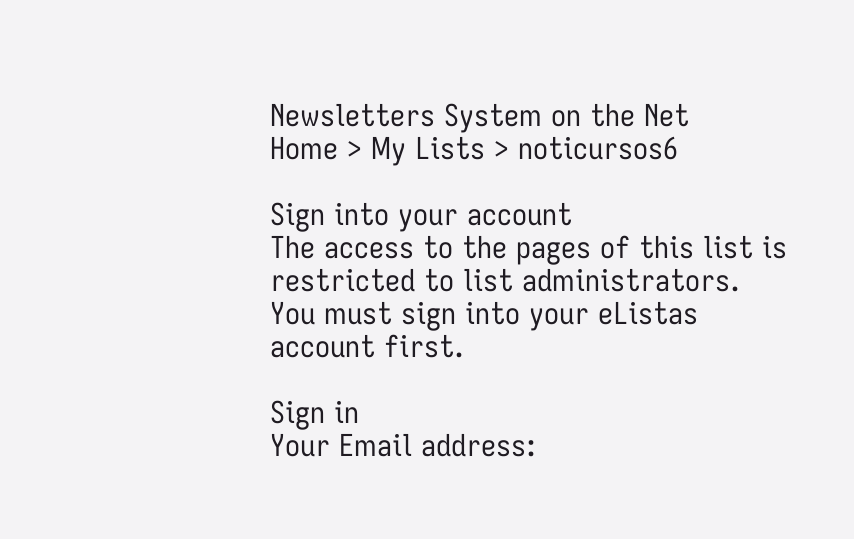Newsletters System on the Net
Home > My Lists > noticursos6

Sign into your account
The access to the pages of this list is restricted to list administrators. You must sign into your eListas account first.

Sign in
Your Email address: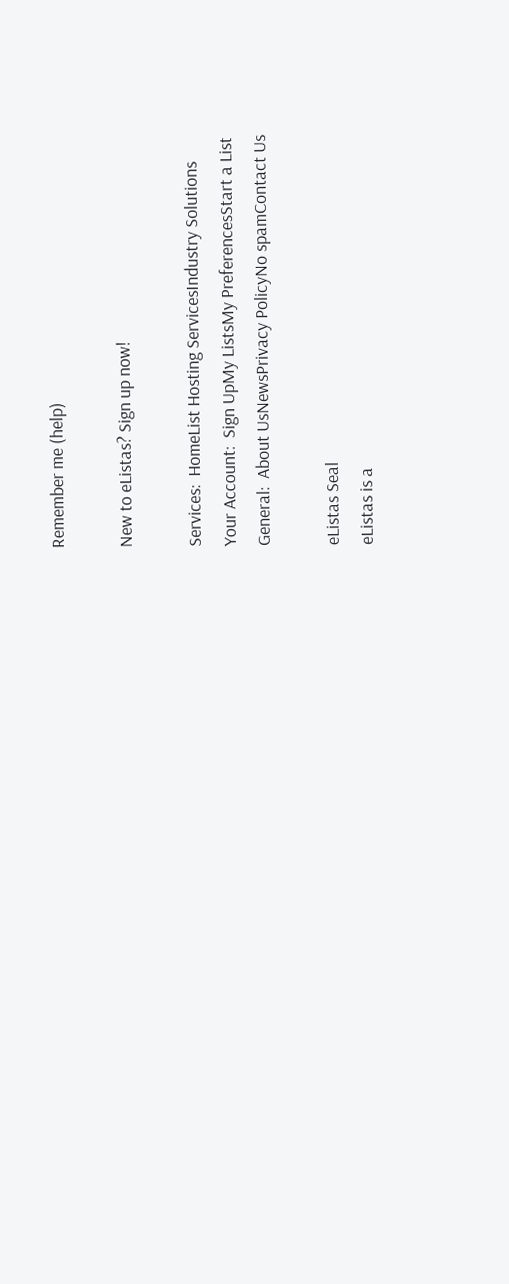Remember me (help)

New to eListas? Sign up now!

Services:  HomeList Hosting ServicesIndustry Solutions
Your Account:  Sign UpMy ListsMy PreferencesStart a List
General:  About UsNewsPrivacy PolicyNo spamContact Us

eListas Seal
eListas is a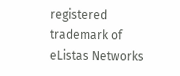registered trademark of eListas Networks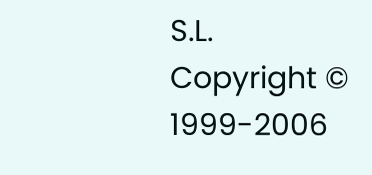S.L.
Copyright © 1999-2006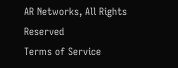AR Networks, All Rights Reserved
Terms of Service